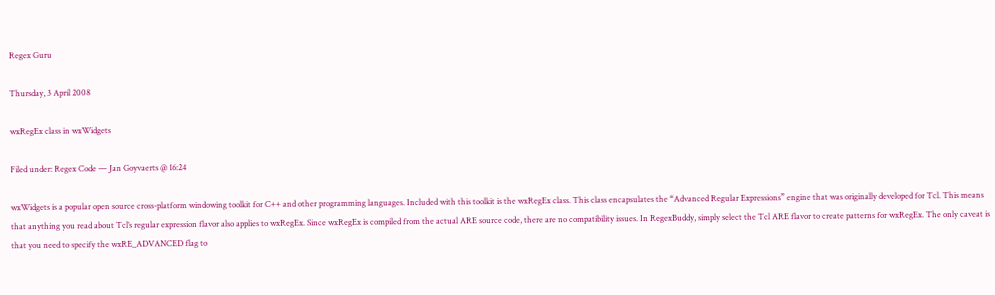Regex Guru

Thursday, 3 April 2008

wxRegEx class in wxWidgets

Filed under: Regex Code — Jan Goyvaerts @ 16:24

wxWidgets is a popular open source cross-platform windowing toolkit for C++ and other programming languages. Included with this toolkit is the wxRegEx class. This class encapsulates the “Advanced Regular Expressions” engine that was originally developed for Tcl. This means that anything you read about Tcl’s regular expression flavor also applies to wxRegEx. Since wxRegEx is compiled from the actual ARE source code, there are no compatibility issues. In RegexBuddy, simply select the Tcl ARE flavor to create patterns for wxRegEx. The only caveat is that you need to specify the wxRE_ADVANCED flag to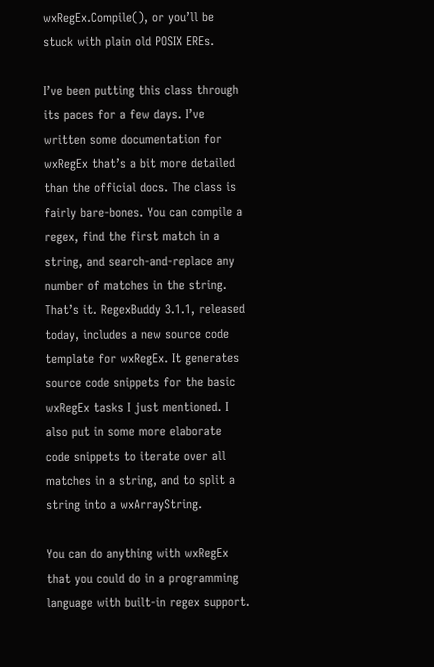wxRegEx.Compile(), or you’ll be stuck with plain old POSIX EREs.

I’ve been putting this class through its paces for a few days. I’ve written some documentation for wxRegEx that’s a bit more detailed than the official docs. The class is fairly bare-bones. You can compile a regex, find the first match in a string, and search-and-replace any number of matches in the string. That’s it. RegexBuddy 3.1.1, released today, includes a new source code template for wxRegEx. It generates source code snippets for the basic wxRegEx tasks I just mentioned. I also put in some more elaborate code snippets to iterate over all matches in a string, and to split a string into a wxArrayString.

You can do anything with wxRegEx that you could do in a programming language with built-in regex support.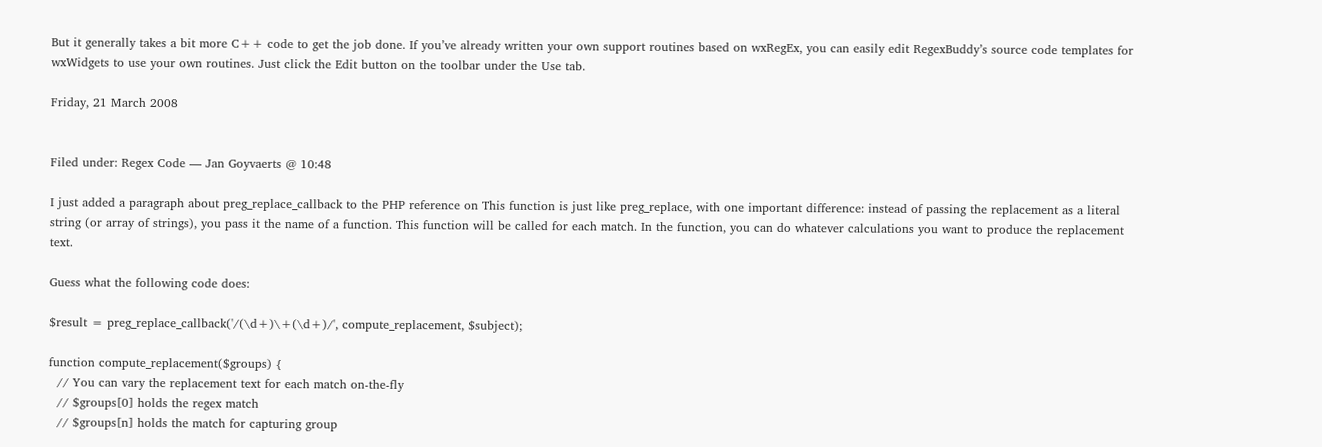But it generally takes a bit more C++ code to get the job done. If you’ve already written your own support routines based on wxRegEx, you can easily edit RegexBuddy’s source code templates for wxWidgets to use your own routines. Just click the Edit button on the toolbar under the Use tab.

Friday, 21 March 2008


Filed under: Regex Code — Jan Goyvaerts @ 10:48

I just added a paragraph about preg_replace_callback to the PHP reference on This function is just like preg_replace, with one important difference: instead of passing the replacement as a literal string (or array of strings), you pass it the name of a function. This function will be called for each match. In the function, you can do whatever calculations you want to produce the replacement text.

Guess what the following code does:

$result = preg_replace_callback('/(\d+)\+(\d+)/', compute_replacement, $subject);

function compute_replacement($groups) {
  // You can vary the replacement text for each match on-the-fly
  // $groups[0] holds the regex match
  // $groups[n] holds the match for capturing group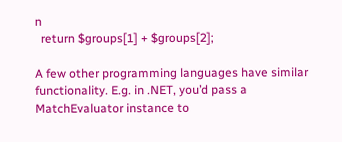n
  return $groups[1] + $groups[2];

A few other programming languages have similar functionality. E.g. in .NET, you’d pass a MatchEvaluator instance to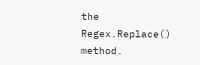the Regex.Replace() method.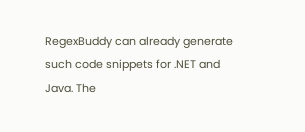RegexBuddy can already generate such code snippets for .NET and Java. The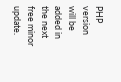PHP version will be added in the next free minor update.